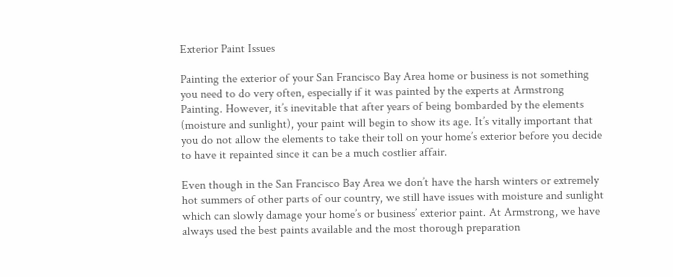Exterior Paint Issues

Painting the exterior of your San Francisco Bay Area home or business is not something you need to do very often, especially if it was painted by the experts at Armstrong Painting. However, it’s inevitable that after years of being bombarded by the elements (moisture and sunlight), your paint will begin to show its age. It’s vitally important that you do not allow the elements to take their toll on your home’s exterior before you decide to have it repainted since it can be a much costlier affair.

Even though in the San Francisco Bay Area we don’t have the harsh winters or extremely hot summers of other parts of our country, we still have issues with moisture and sunlight which can slowly damage your home’s or business’ exterior paint. At Armstrong, we have always used the best paints available and the most thorough preparation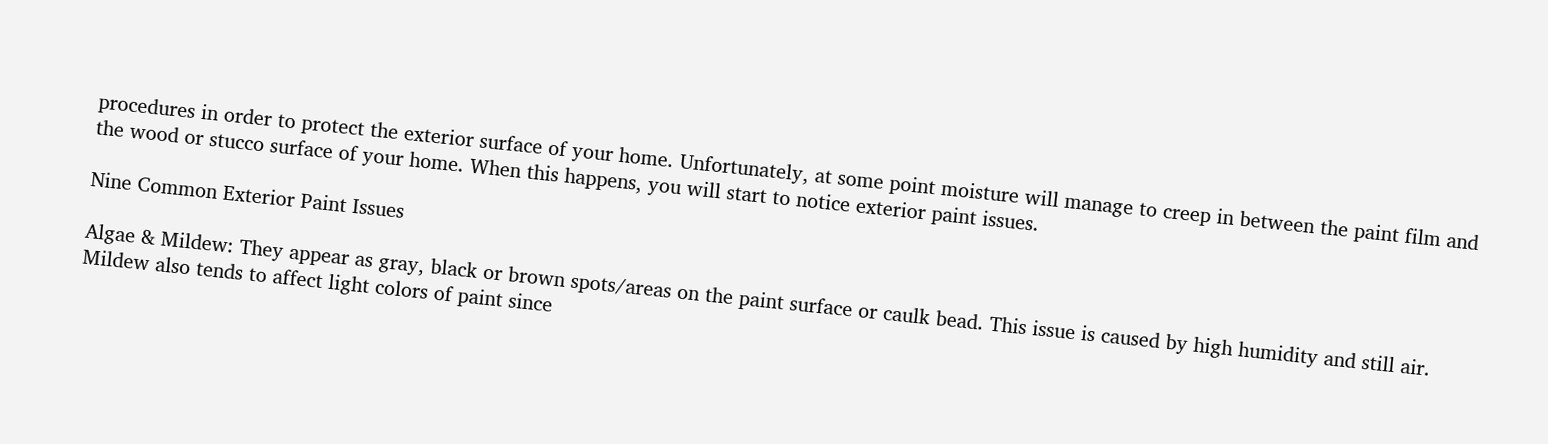procedures in order to protect the exterior surface of your home. Unfortunately, at some point moisture will manage to creep in between the paint film and the wood or stucco surface of your home. When this happens, you will start to notice exterior paint issues.

Nine Common Exterior Paint Issues

Algae & Mildew: They appear as gray, black or brown spots/areas on the paint surface or caulk bead. This issue is caused by high humidity and still air. Mildew also tends to affect light colors of paint since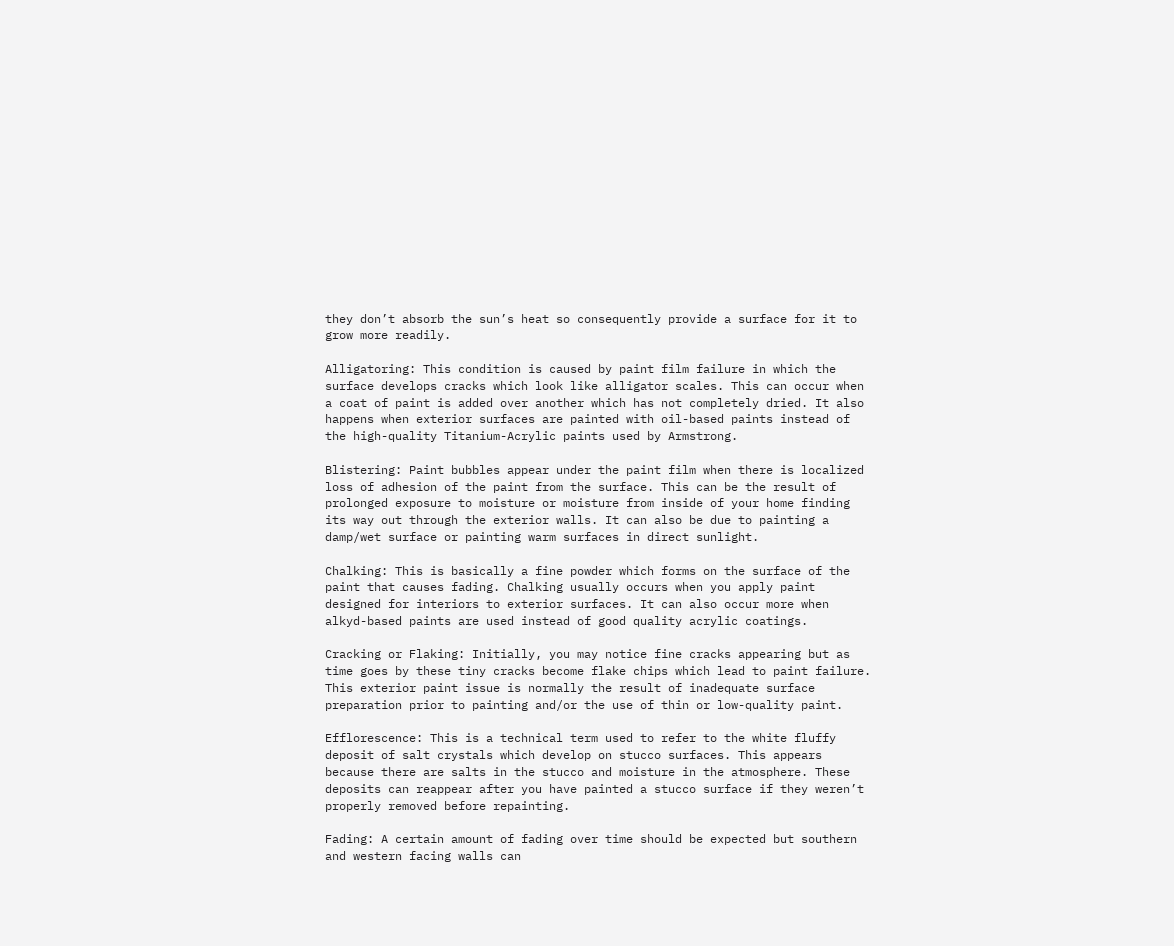they don’t absorb the sun’s heat so consequently provide a surface for it to grow more readily.

Alligatoring: This condition is caused by paint film failure in which the surface develops cracks which look like alligator scales. This can occur when a coat of paint is added over another which has not completely dried. It also happens when exterior surfaces are painted with oil-based paints instead of the high-quality Titanium-Acrylic paints used by Armstrong.

Blistering: Paint bubbles appear under the paint film when there is localized loss of adhesion of the paint from the surface. This can be the result of prolonged exposure to moisture or moisture from inside of your home finding its way out through the exterior walls. It can also be due to painting a damp/wet surface or painting warm surfaces in direct sunlight.

Chalking: This is basically a fine powder which forms on the surface of the paint that causes fading. Chalking usually occurs when you apply paint designed for interiors to exterior surfaces. It can also occur more when alkyd-based paints are used instead of good quality acrylic coatings.

Cracking or Flaking: Initially, you may notice fine cracks appearing but as time goes by these tiny cracks become flake chips which lead to paint failure. This exterior paint issue is normally the result of inadequate surface preparation prior to painting and/or the use of thin or low-quality paint.

Efflorescence: This is a technical term used to refer to the white fluffy deposit of salt crystals which develop on stucco surfaces. This appears because there are salts in the stucco and moisture in the atmosphere. These deposits can reappear after you have painted a stucco surface if they weren’t properly removed before repainting.

Fading: A certain amount of fading over time should be expected but southern and western facing walls can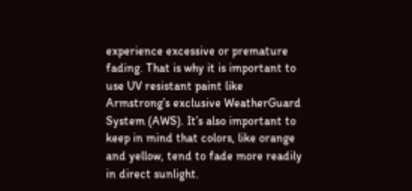experience excessive or premature fading. That is why it is important to use UV resistant paint like Armstrong’s exclusive WeatherGuard System (AWS). It’s also important to keep in mind that colors, like orange and yellow, tend to fade more readily in direct sunlight.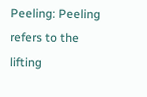Peeling: Peeling refers to the lifting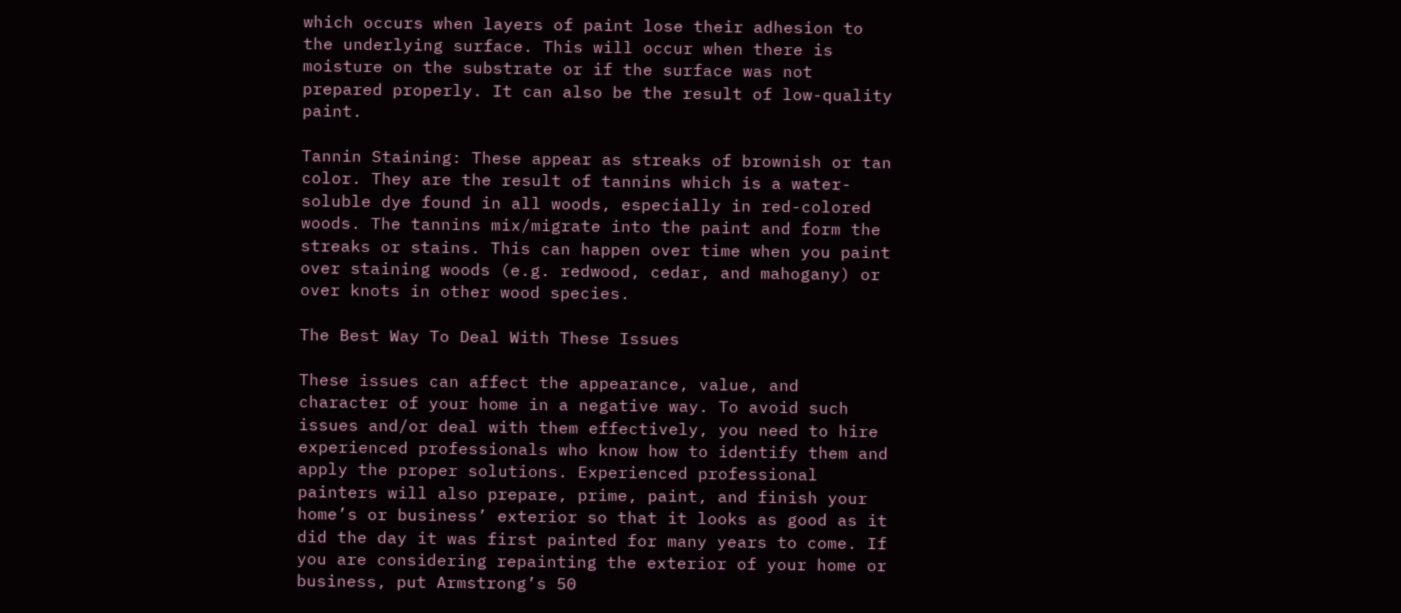which occurs when layers of paint lose their adhesion to the underlying surface. This will occur when there is moisture on the substrate or if the surface was not prepared properly. It can also be the result of low-quality paint.

Tannin Staining: These appear as streaks of brownish or tan color. They are the result of tannins which is a water-soluble dye found in all woods, especially in red-colored woods. The tannins mix/migrate into the paint and form the streaks or stains. This can happen over time when you paint over staining woods (e.g. redwood, cedar, and mahogany) or over knots in other wood species.

The Best Way To Deal With These Issues

These issues can affect the appearance, value, and character of your home in a negative way. To avoid such issues and/or deal with them effectively, you need to hire experienced professionals who know how to identify them and apply the proper solutions. Experienced professional painters will also prepare, prime, paint, and finish your home’s or business’ exterior so that it looks as good as it did the day it was first painted for many years to come. If you are considering repainting the exterior of your home or business, put Armstrong’s 50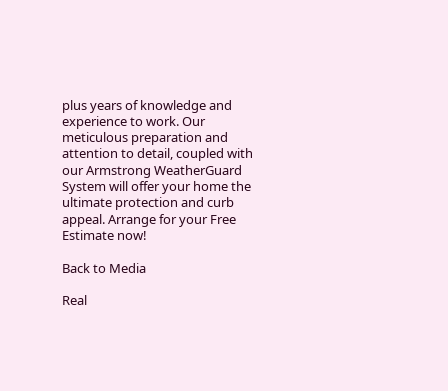plus years of knowledge and experience to work. Our meticulous preparation and attention to detail, coupled with our Armstrong WeatherGuard System will offer your home the ultimate protection and curb appeal. Arrange for your Free Estimate now!

Back to Media

Real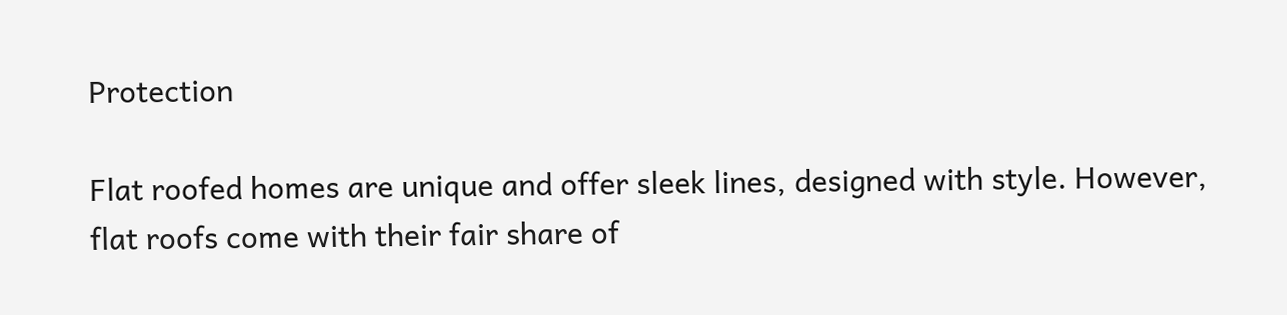Protection

Flat roofed homes are unique and offer sleek lines, designed with style. However, flat roofs come with their fair share of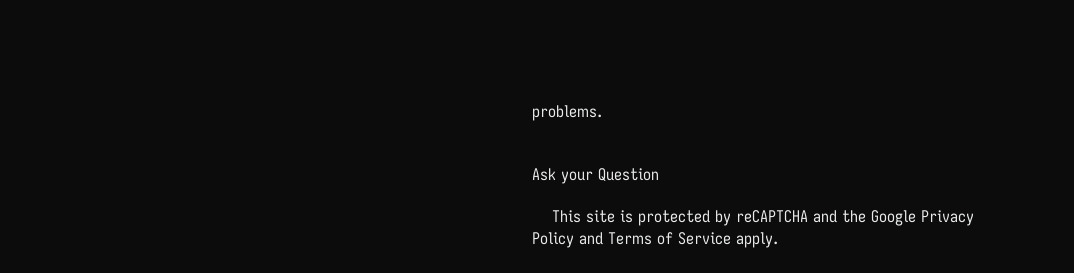problems.


Ask your Question

    This site is protected by reCAPTCHA and the Google Privacy Policy and Terms of Service apply.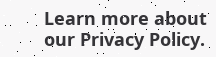Learn more about our Privacy Policy.